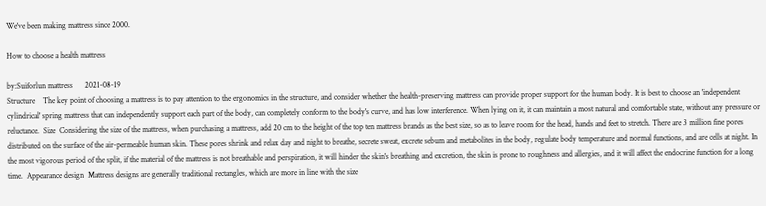We've been making mattress since 2000.

How to choose a health mattress

by:Suiforlun mattress      2021-08-19
Structure    The key point of choosing a mattress is to pay attention to the ergonomics in the structure, and consider whether the health-preserving mattress can provide proper support for the human body. It is best to choose an 'independent cylindrical' spring mattress that can independently support each part of the body, can completely conform to the body's curve, and has low interference. When lying on it, it can maintain a most natural and comfortable state, without any pressure or reluctance.  Size  Considering the size of the mattress, when purchasing a mattress, add 20 cm to the height of the top ten mattress brands as the best size, so as to leave room for the head, hands and feet to stretch. There are 3 million fine pores distributed on the surface of the air-permeable human skin. These pores shrink and relax day and night to breathe, secrete sweat, excrete sebum and metabolites in the body, regulate body temperature and normal functions, and are cells at night. In the most vigorous period of the split, if the material of the mattress is not breathable and perspiration, it will hinder the skin's breathing and excretion, the skin is prone to roughness and allergies, and it will affect the endocrine function for a long time.  Appearance design  Mattress designs are generally traditional rectangles, which are more in line with the size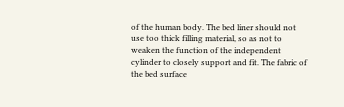of the human body. The bed liner should not use too thick filling material, so as not to weaken the function of the independent cylinder to closely support and fit. The fabric of the bed surface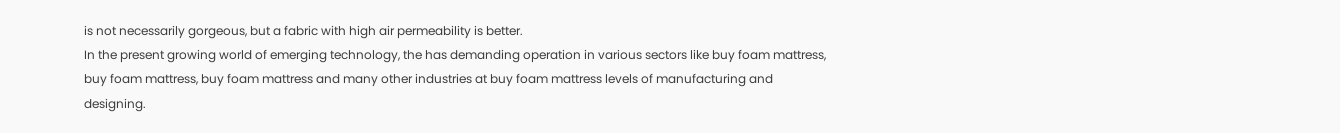is not necessarily gorgeous, but a fabric with high air permeability is better.
In the present growing world of emerging technology, the has demanding operation in various sectors like buy foam mattress, buy foam mattress, buy foam mattress and many other industries at buy foam mattress levels of manufacturing and designing.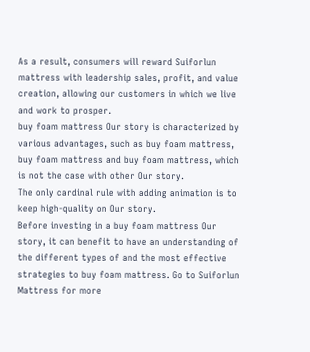As a result, consumers will reward Suiforlun mattress with leadership sales, profit, and value creation, allowing our customers in which we live and work to prosper.
buy foam mattress Our story is characterized by various advantages, such as buy foam mattress, buy foam mattress and buy foam mattress, which is not the case with other Our story.
The only cardinal rule with adding animation is to keep high-quality on Our story.
Before investing in a buy foam mattress Our story, it can benefit to have an understanding of the different types of and the most effective strategies to buy foam mattress. Go to Suiforlun Mattress for more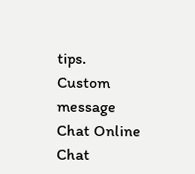tips.
Custom message
Chat Online
Chat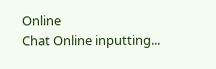Online
Chat Online inputting...